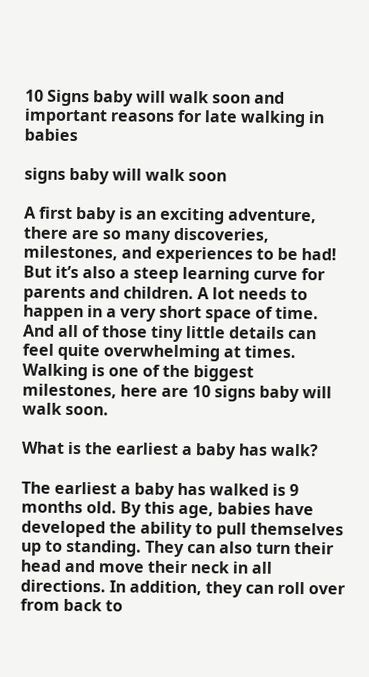10 Signs baby will walk soon and important reasons for late walking in babies

signs baby will walk soon

A first baby is an exciting adventure, there are so many discoveries, milestones, and experiences to be had! But it’s also a steep learning curve for parents and children. A lot needs to happen in a very short space of time. And all of those tiny little details can feel quite overwhelming at times. Walking is one of the biggest milestones, here are 10 signs baby will walk soon.

What is the earliest a baby has walk?

The earliest a baby has walked is 9 months old. By this age, babies have developed the ability to pull themselves up to standing. They can also turn their head and move their neck in all directions. In addition, they can roll over from back to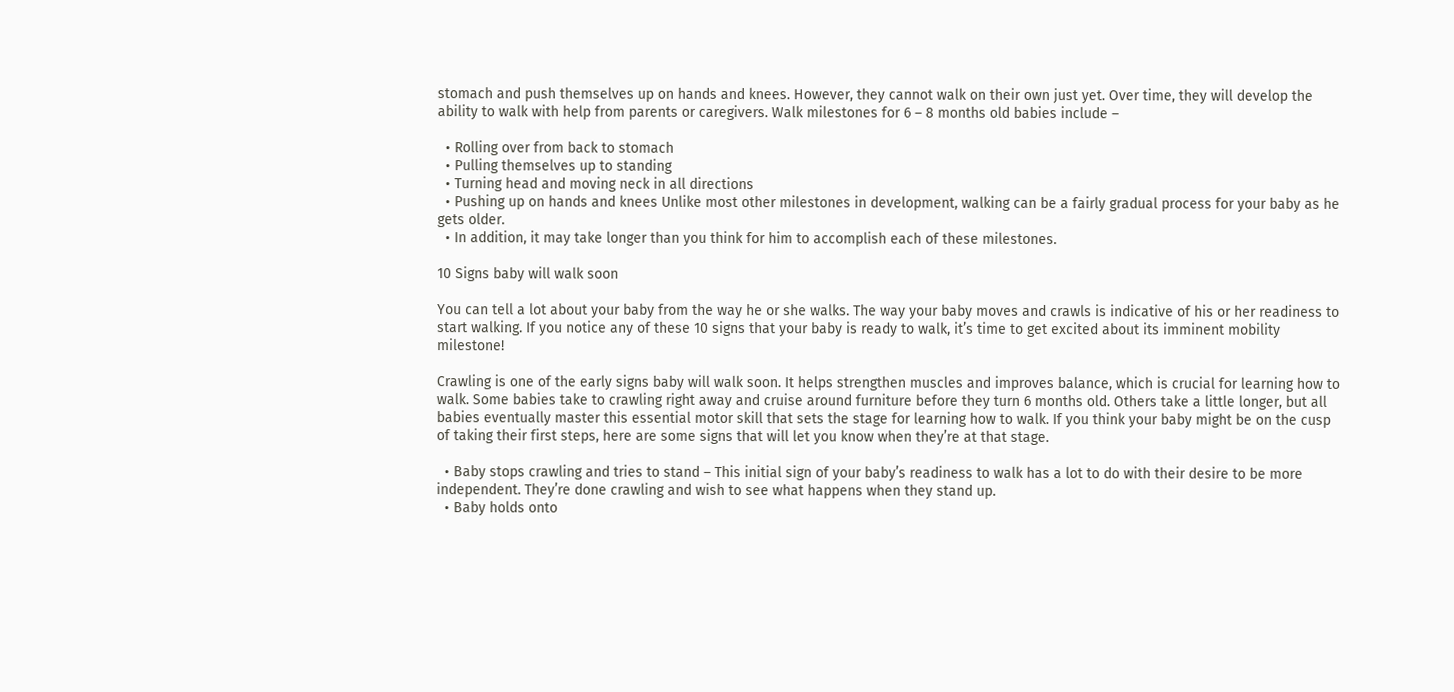stomach and push themselves up on hands and knees. However, they cannot walk on their own just yet. Over time, they will develop the ability to walk with help from parents or caregivers. Walk milestones for 6 – 8 months old babies include –

  • Rolling over from back to stomach
  • Pulling themselves up to standing
  • Turning head and moving neck in all directions
  • Pushing up on hands and knees Unlike most other milestones in development, walking can be a fairly gradual process for your baby as he gets older.
  • In addition, it may take longer than you think for him to accomplish each of these milestones.

10 Signs baby will walk soon

You can tell a lot about your baby from the way he or she walks. The way your baby moves and crawls is indicative of his or her readiness to start walking. If you notice any of these 10 signs that your baby is ready to walk, it’s time to get excited about its imminent mobility milestone!

Crawling is one of the early signs baby will walk soon. It helps strengthen muscles and improves balance, which is crucial for learning how to walk. Some babies take to crawling right away and cruise around furniture before they turn 6 months old. Others take a little longer, but all babies eventually master this essential motor skill that sets the stage for learning how to walk. If you think your baby might be on the cusp of taking their first steps, here are some signs that will let you know when they’re at that stage.

  • Baby stops crawling and tries to stand – This initial sign of your baby’s readiness to walk has a lot to do with their desire to be more independent. They’re done crawling and wish to see what happens when they stand up.
  • Baby holds onto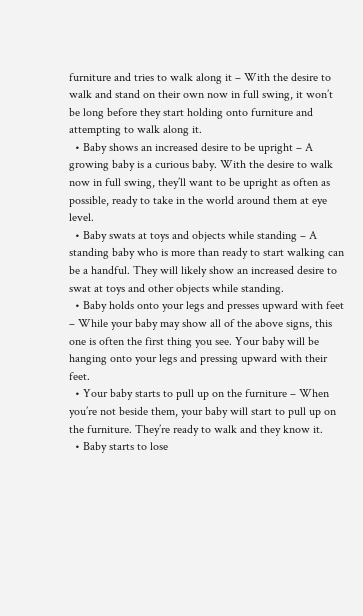furniture and tries to walk along it – With the desire to walk and stand on their own now in full swing, it won’t be long before they start holding onto furniture and attempting to walk along it.
  • Baby shows an increased desire to be upright – A growing baby is a curious baby. With the desire to walk now in full swing, they’ll want to be upright as often as possible, ready to take in the world around them at eye level.
  • Baby swats at toys and objects while standing – A standing baby who is more than ready to start walking can be a handful. They will likely show an increased desire to swat at toys and other objects while standing.
  • Baby holds onto your legs and presses upward with feet – While your baby may show all of the above signs, this one is often the first thing you see. Your baby will be hanging onto your legs and pressing upward with their feet.
  • Your baby starts to pull up on the furniture – When you’re not beside them, your baby will start to pull up on the furniture. They’re ready to walk and they know it.
  • Baby starts to lose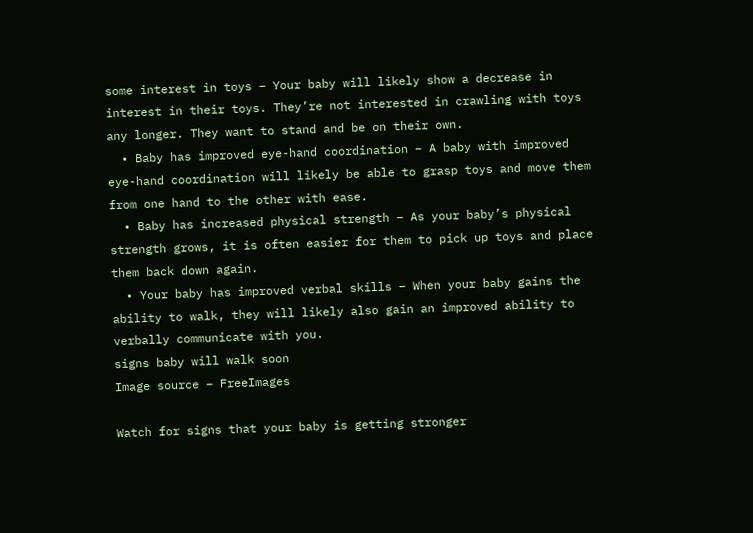some interest in toys – Your baby will likely show a decrease in interest in their toys. They’re not interested in crawling with toys any longer. They want to stand and be on their own.
  • Baby has improved eye-hand coordination – A baby with improved eye-hand coordination will likely be able to grasp toys and move them from one hand to the other with ease.
  • Baby has increased physical strength – As your baby’s physical strength grows, it is often easier for them to pick up toys and place them back down again.
  • Your baby has improved verbal skills – When your baby gains the ability to walk, they will likely also gain an improved ability to verbally communicate with you.
signs baby will walk soon
Image source – FreeImages

Watch for signs that your baby is getting stronger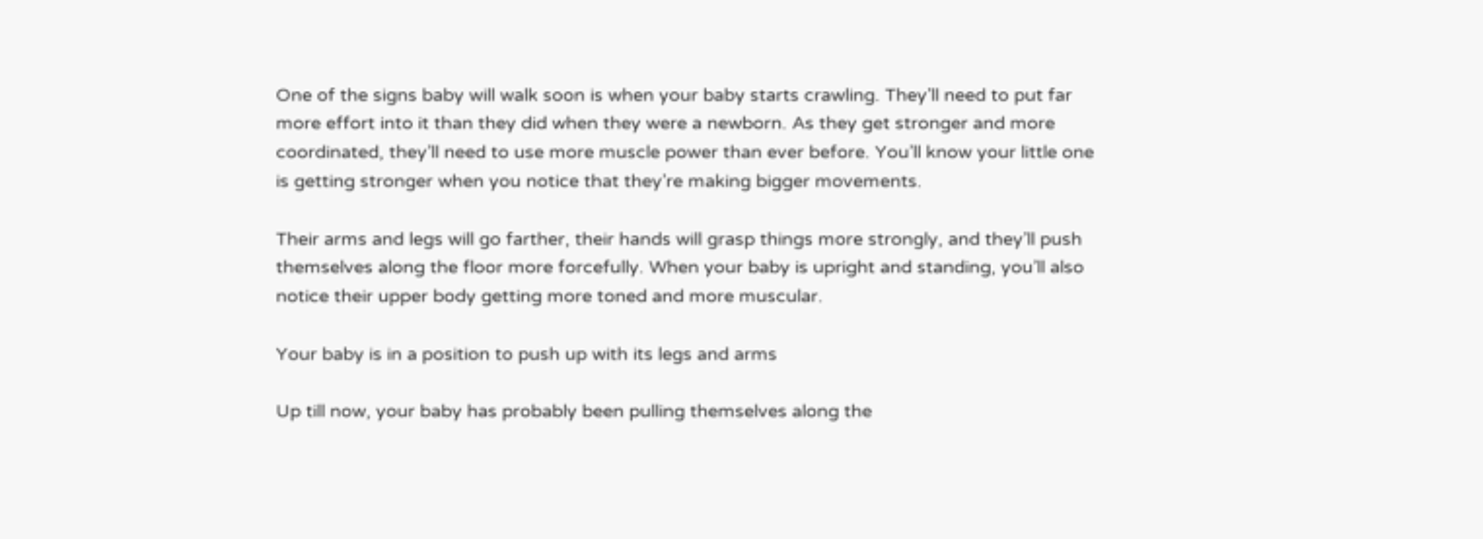One of the signs baby will walk soon is when your baby starts crawling. They’ll need to put far more effort into it than they did when they were a newborn. As they get stronger and more coordinated, they’ll need to use more muscle power than ever before. You’ll know your little one is getting stronger when you notice that they’re making bigger movements.

Their arms and legs will go farther, their hands will grasp things more strongly, and they’ll push themselves along the floor more forcefully. When your baby is upright and standing, you’ll also notice their upper body getting more toned and more muscular.

Your baby is in a position to push up with its legs and arms

Up till now, your baby has probably been pulling themselves along the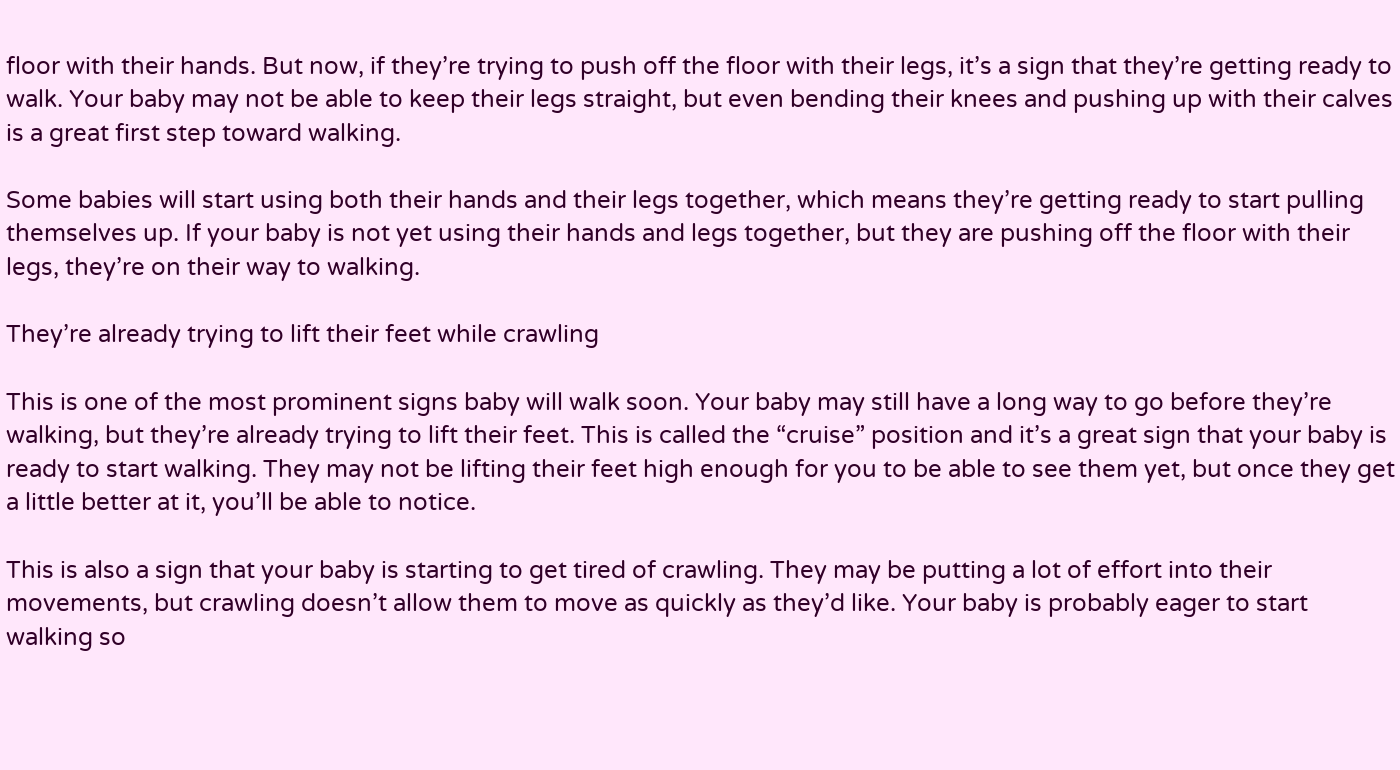floor with their hands. But now, if they’re trying to push off the floor with their legs, it’s a sign that they’re getting ready to walk. Your baby may not be able to keep their legs straight, but even bending their knees and pushing up with their calves is a great first step toward walking.

Some babies will start using both their hands and their legs together, which means they’re getting ready to start pulling themselves up. If your baby is not yet using their hands and legs together, but they are pushing off the floor with their legs, they’re on their way to walking.

They’re already trying to lift their feet while crawling

This is one of the most prominent signs baby will walk soon. Your baby may still have a long way to go before they’re walking, but they’re already trying to lift their feet. This is called the “cruise” position and it’s a great sign that your baby is ready to start walking. They may not be lifting their feet high enough for you to be able to see them yet, but once they get a little better at it, you’ll be able to notice.

This is also a sign that your baby is starting to get tired of crawling. They may be putting a lot of effort into their movements, but crawling doesn’t allow them to move as quickly as they’d like. Your baby is probably eager to start walking so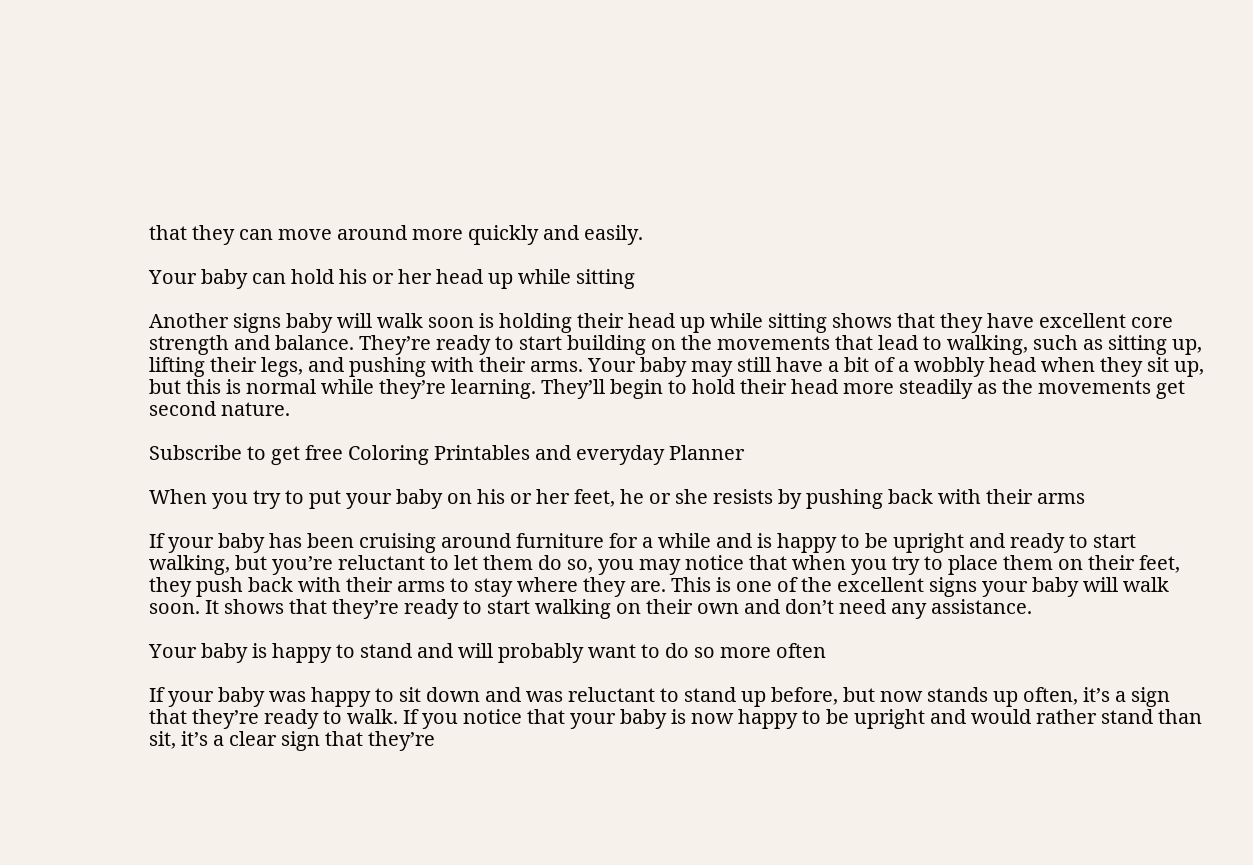that they can move around more quickly and easily.

Your baby can hold his or her head up while sitting

Another signs baby will walk soon is holding their head up while sitting shows that they have excellent core strength and balance. They’re ready to start building on the movements that lead to walking, such as sitting up, lifting their legs, and pushing with their arms. Your baby may still have a bit of a wobbly head when they sit up, but this is normal while they’re learning. They’ll begin to hold their head more steadily as the movements get second nature.

Subscribe to get free Coloring Printables and everyday Planner

When you try to put your baby on his or her feet, he or she resists by pushing back with their arms

If your baby has been cruising around furniture for a while and is happy to be upright and ready to start walking, but you’re reluctant to let them do so, you may notice that when you try to place them on their feet, they push back with their arms to stay where they are. This is one of the excellent signs your baby will walk soon. It shows that they’re ready to start walking on their own and don’t need any assistance.

Your baby is happy to stand and will probably want to do so more often

If your baby was happy to sit down and was reluctant to stand up before, but now stands up often, it’s a sign that they’re ready to walk. If you notice that your baby is now happy to be upright and would rather stand than sit, it’s a clear sign that they’re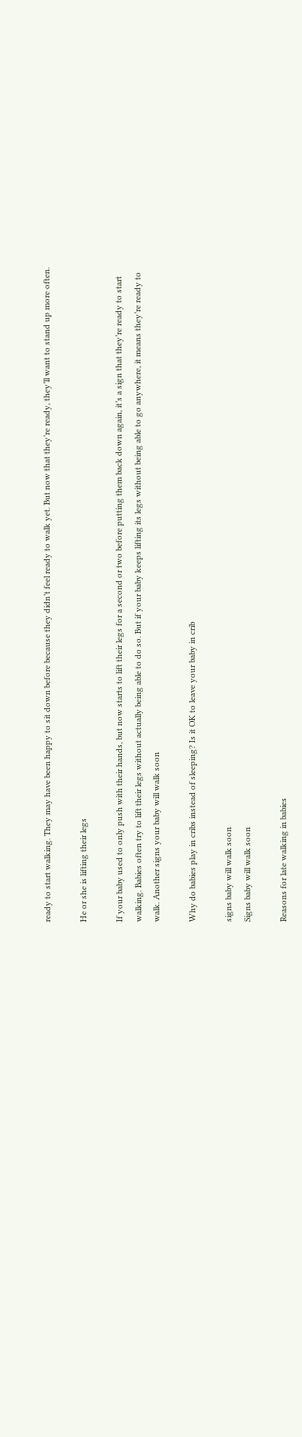ready to start walking. They may have been happy to sit down before because they didn’t feel ready to walk yet. But now that they’re ready, they’ll want to stand up more often.

He or she is lifting their legs

If your baby used to only push with their hands, but now starts to lift their legs for a second or two before putting them back down again, it’s a sign that they’re ready to start walking. Babies often try to lift their legs without actually being able to do so. But if your baby keeps lifting its legs without being able to go anywhere, it means they’re ready to walk. Another signs your baby will walk soon

Why do babies play in cribs instead of sleeping? Is it OK to leave your baby in crib

signs baby will walk soon
Signs baby will walk soon

Reasons for late walking in babies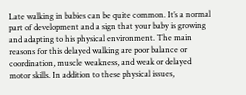Late walking in babies can be quite common. It’s a normal part of development and a sign that your baby is growing and adapting to his physical environment. The main reasons for this delayed walking are poor balance or coordination, muscle weakness, and weak or delayed motor skills. In addition to these physical issues,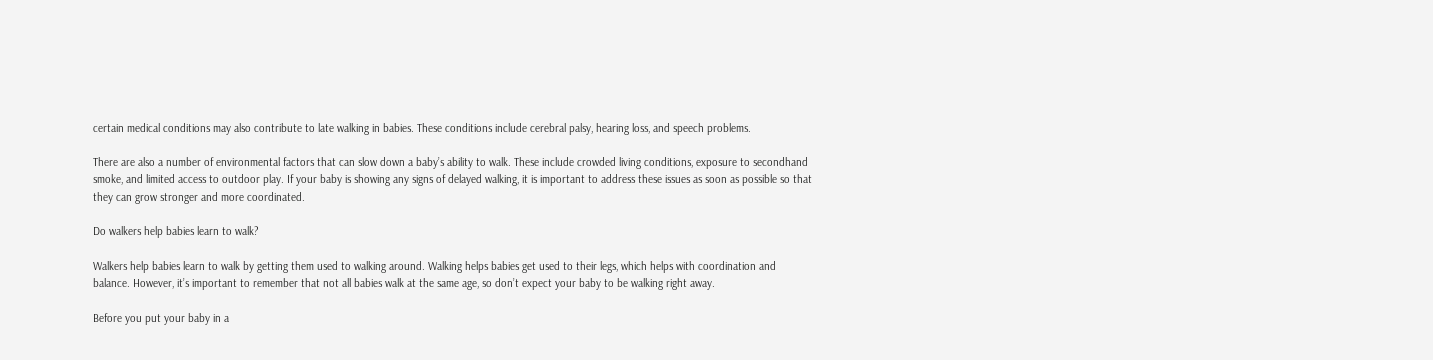certain medical conditions may also contribute to late walking in babies. These conditions include cerebral palsy, hearing loss, and speech problems.

There are also a number of environmental factors that can slow down a baby’s ability to walk. These include crowded living conditions, exposure to secondhand smoke, and limited access to outdoor play. If your baby is showing any signs of delayed walking, it is important to address these issues as soon as possible so that they can grow stronger and more coordinated.

Do walkers help babies learn to walk?

Walkers help babies learn to walk by getting them used to walking around. Walking helps babies get used to their legs, which helps with coordination and balance. However, it’s important to remember that not all babies walk at the same age, so don’t expect your baby to be walking right away.

Before you put your baby in a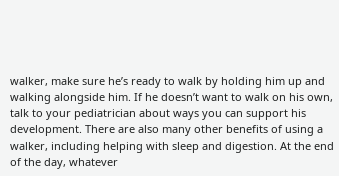walker, make sure he’s ready to walk by holding him up and walking alongside him. If he doesn’t want to walk on his own, talk to your pediatrician about ways you can support his development. There are also many other benefits of using a walker, including helping with sleep and digestion. At the end of the day, whatever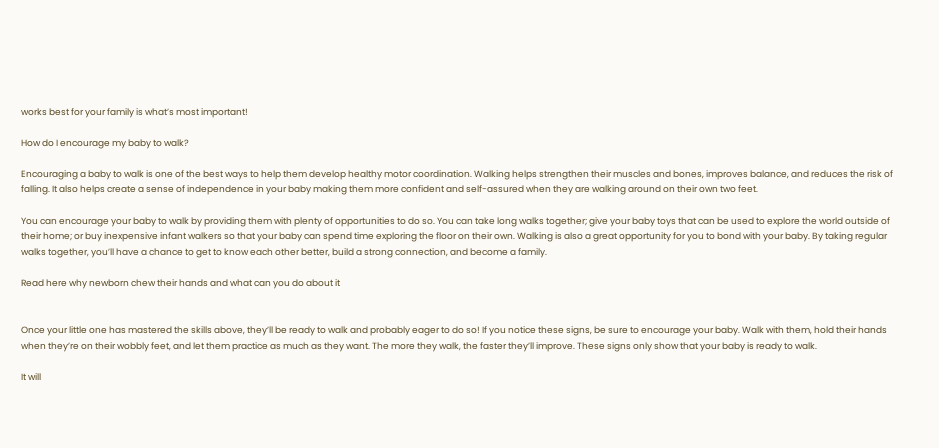works best for your family is what’s most important!

How do I encourage my baby to walk?

Encouraging a baby to walk is one of the best ways to help them develop healthy motor coordination. Walking helps strengthen their muscles and bones, improves balance, and reduces the risk of falling. It also helps create a sense of independence in your baby making them more confident and self-assured when they are walking around on their own two feet.

You can encourage your baby to walk by providing them with plenty of opportunities to do so. You can take long walks together; give your baby toys that can be used to explore the world outside of their home; or buy inexpensive infant walkers so that your baby can spend time exploring the floor on their own. Walking is also a great opportunity for you to bond with your baby. By taking regular walks together, you’ll have a chance to get to know each other better, build a strong connection, and become a family.

Read here why newborn chew their hands and what can you do about it


Once your little one has mastered the skills above, they’ll be ready to walk and probably eager to do so! If you notice these signs, be sure to encourage your baby. Walk with them, hold their hands when they’re on their wobbly feet, and let them practice as much as they want. The more they walk, the faster they’ll improve. These signs only show that your baby is ready to walk.

It will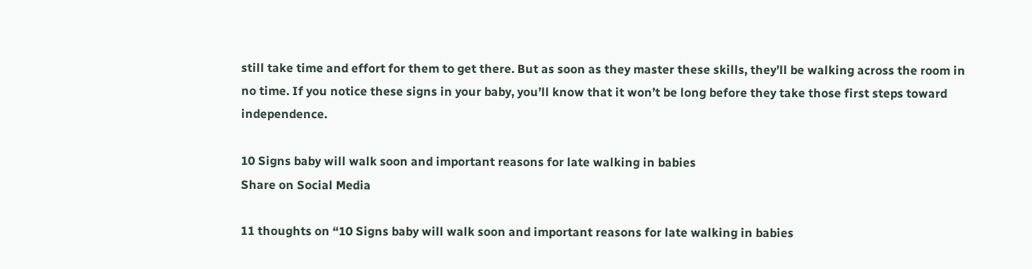still take time and effort for them to get there. But as soon as they master these skills, they’ll be walking across the room in no time. If you notice these signs in your baby, you’ll know that it won’t be long before they take those first steps toward independence.

10 Signs baby will walk soon and important reasons for late walking in babies
Share on Social Media

11 thoughts on “10 Signs baby will walk soon and important reasons for late walking in babies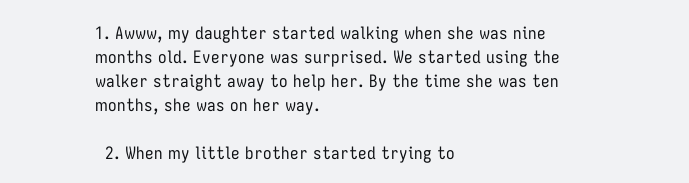1. Awww, my daughter started walking when she was nine months old. Everyone was surprised. We started using the walker straight away to help her. By the time she was ten months, she was on her way.

  2. When my little brother started trying to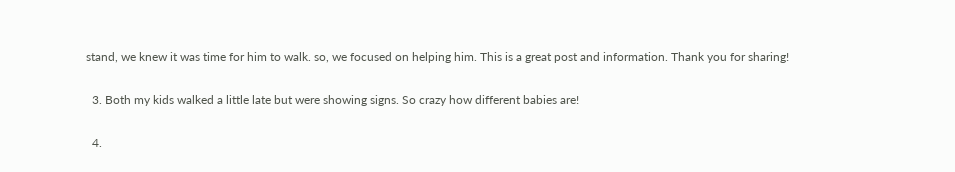stand, we knew it was time for him to walk. so, we focused on helping him. This is a great post and information. Thank you for sharing!

  3. Both my kids walked a little late but were showing signs. So crazy how different babies are!

  4.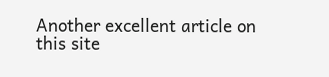Another excellent article on this site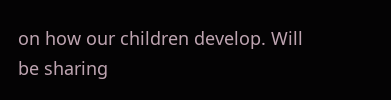on how our children develop. Will be sharing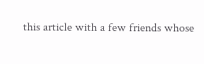this article with a few friends whose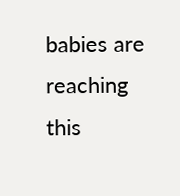babies are reaching this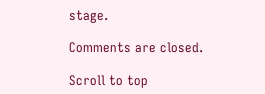stage.

Comments are closed.

Scroll to top